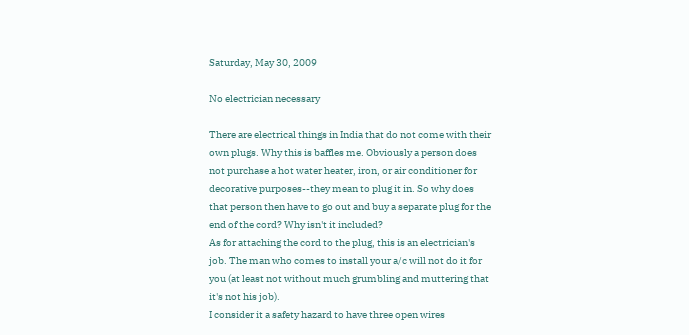Saturday, May 30, 2009

No electrician necessary

There are electrical things in India that do not come with their own plugs. Why this is baffles me. Obviously a person does not purchase a hot water heater, iron, or air conditioner for decorative purposes--they mean to plug it in. So why does that person then have to go out and buy a separate plug for the end of the cord? Why isn't it included?
As for attaching the cord to the plug, this is an electrician's job. The man who comes to install your a/c will not do it for you (at least not without much grumbling and muttering that it's not his job).
I consider it a safety hazard to have three open wires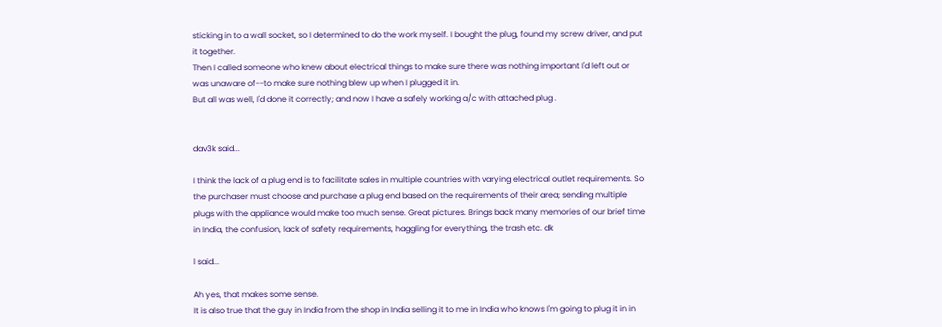sticking in to a wall socket, so I determined to do the work myself. I bought the plug, found my screw driver, and put it together.
Then I called someone who knew about electrical things to make sure there was nothing important I'd left out or was unaware of--to make sure nothing blew up when I plugged it in.
But all was well, I'd done it correctly; and now I have a safely working a/c with attached plug .


dav3k said...

I think the lack of a plug end is to facilitate sales in multiple countries with varying electrical outlet requirements. So the purchaser must choose and purchase a plug end based on the requirements of their area; sending multiple plugs with the appliance would make too much sense. Great pictures. Brings back many memories of our brief time in India, the confusion, lack of safety requirements, haggling for everything, the trash etc. dk

l said...

Ah yes, that makes some sense.
It is also true that the guy in India from the shop in India selling it to me in India who knows I'm going to plug it in in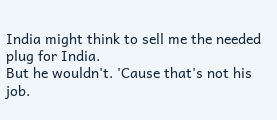India might think to sell me the needed plug for India.
But he wouldn't. 'Cause that's not his job.